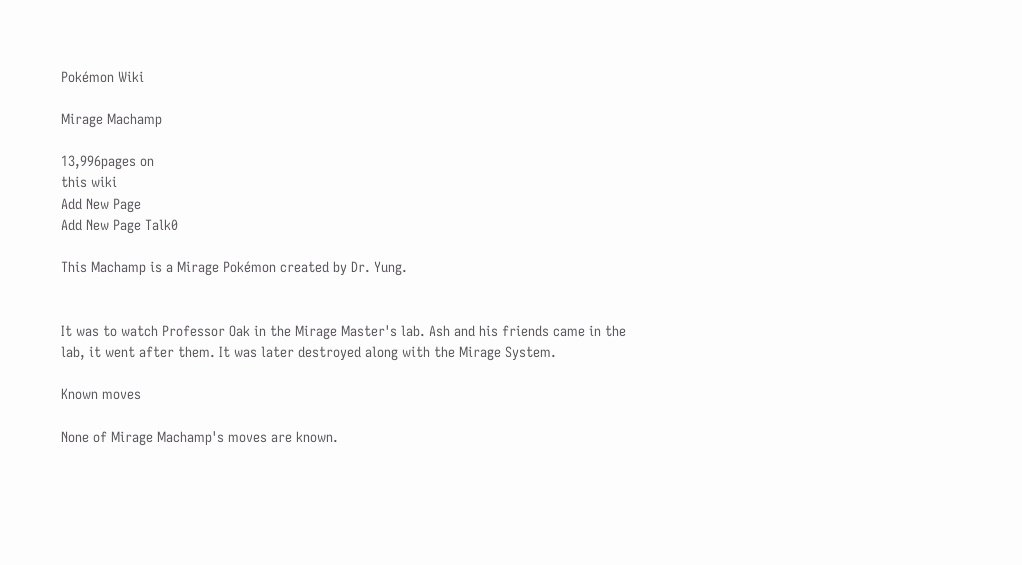Pokémon Wiki

Mirage Machamp

13,996pages on
this wiki
Add New Page
Add New Page Talk0

This Machamp is a Mirage Pokémon created by Dr. Yung.


It was to watch Professor Oak in the Mirage Master's lab. Ash and his friends came in the lab, it went after them. It was later destroyed along with the Mirage System.

Known moves

None of Mirage Machamp's moves are known.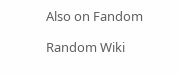Also on Fandom

Random Wiki